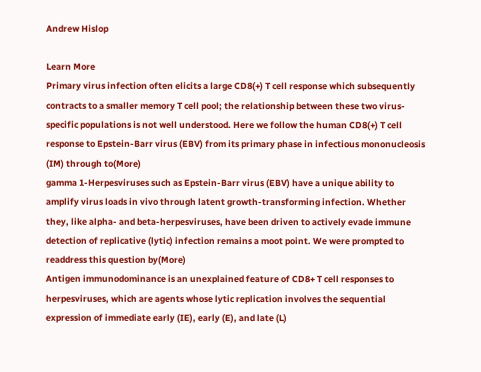Andrew Hislop

Learn More
Primary virus infection often elicits a large CD8(+) T cell response which subsequently contracts to a smaller memory T cell pool; the relationship between these two virus-specific populations is not well understood. Here we follow the human CD8(+) T cell response to Epstein-Barr virus (EBV) from its primary phase in infectious mononucleosis (IM) through to(More)
gamma 1-Herpesviruses such as Epstein-Barr virus (EBV) have a unique ability to amplify virus loads in vivo through latent growth-transforming infection. Whether they, like alpha- and beta-herpesviruses, have been driven to actively evade immune detection of replicative (lytic) infection remains a moot point. We were prompted to readdress this question by(More)
Antigen immunodominance is an unexplained feature of CD8+ T cell responses to herpesviruses, which are agents whose lytic replication involves the sequential expression of immediate early (IE), early (E), and late (L)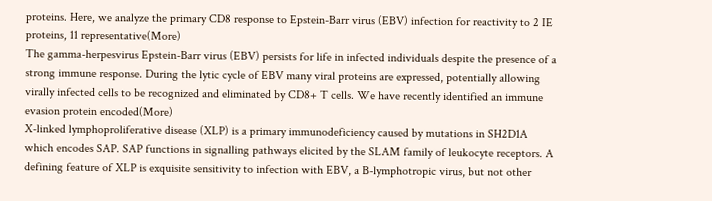proteins. Here, we analyze the primary CD8 response to Epstein-Barr virus (EBV) infection for reactivity to 2 IE proteins, 11 representative(More)
The gamma-herpesvirus Epstein-Barr virus (EBV) persists for life in infected individuals despite the presence of a strong immune response. During the lytic cycle of EBV many viral proteins are expressed, potentially allowing virally infected cells to be recognized and eliminated by CD8+ T cells. We have recently identified an immune evasion protein encoded(More)
X-linked lymphoproliferative disease (XLP) is a primary immunodeficiency caused by mutations in SH2D1A which encodes SAP. SAP functions in signalling pathways elicited by the SLAM family of leukocyte receptors. A defining feature of XLP is exquisite sensitivity to infection with EBV, a B-lymphotropic virus, but not other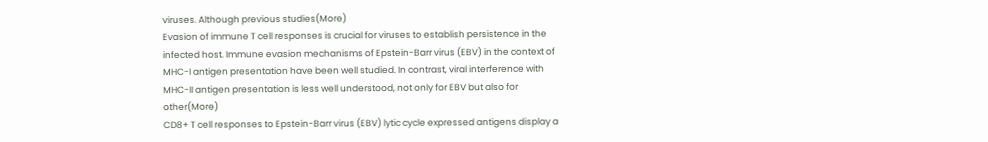viruses. Although previous studies(More)
Evasion of immune T cell responses is crucial for viruses to establish persistence in the infected host. Immune evasion mechanisms of Epstein-Barr virus (EBV) in the context of MHC-I antigen presentation have been well studied. In contrast, viral interference with MHC-II antigen presentation is less well understood, not only for EBV but also for other(More)
CD8+ T cell responses to Epstein-Barr virus (EBV) lytic cycle expressed antigens display a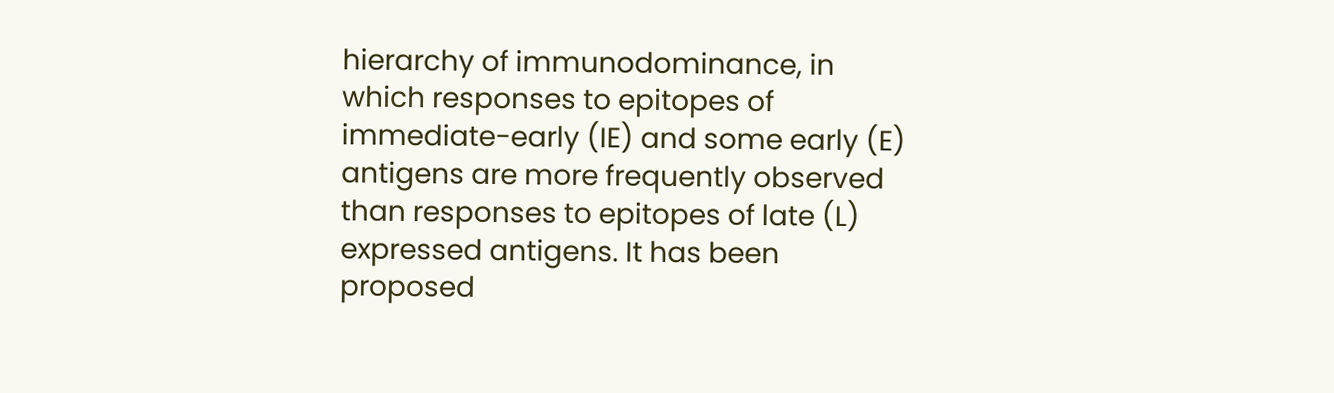hierarchy of immunodominance, in which responses to epitopes of immediate-early (IE) and some early (E) antigens are more frequently observed than responses to epitopes of late (L) expressed antigens. It has been proposed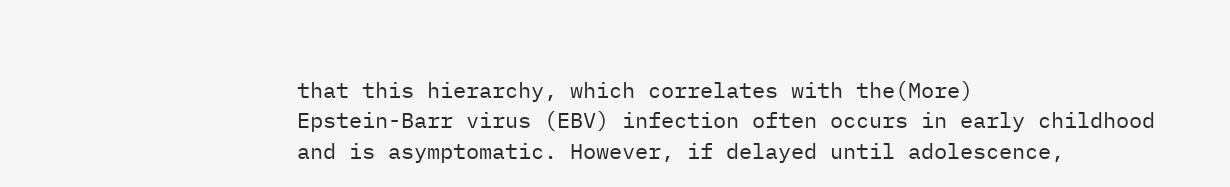that this hierarchy, which correlates with the(More)
Epstein-Barr virus (EBV) infection often occurs in early childhood and is asymptomatic. However, if delayed until adolescence,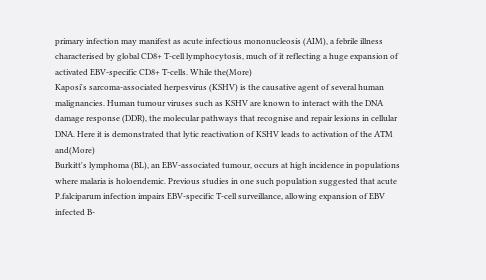primary infection may manifest as acute infectious mononucleosis (AIM), a febrile illness characterised by global CD8+ T-cell lymphocytosis, much of it reflecting a huge expansion of activated EBV-specific CD8+ T-cells. While the(More)
Kaposi's sarcoma-associated herpesvirus (KSHV) is the causative agent of several human malignancies. Human tumour viruses such as KSHV are known to interact with the DNA damage response (DDR), the molecular pathways that recognise and repair lesions in cellular DNA. Here it is demonstrated that lytic reactivation of KSHV leads to activation of the ATM and(More)
Burkitt's lymphoma (BL), an EBV-associated tumour, occurs at high incidence in populations where malaria is holoendemic. Previous studies in one such population suggested that acute P.falciparum infection impairs EBV-specific T-cell surveillance, allowing expansion of EBV infected B-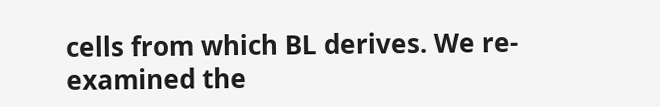cells from which BL derives. We re-examined the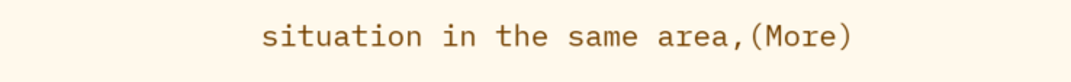situation in the same area,(More)